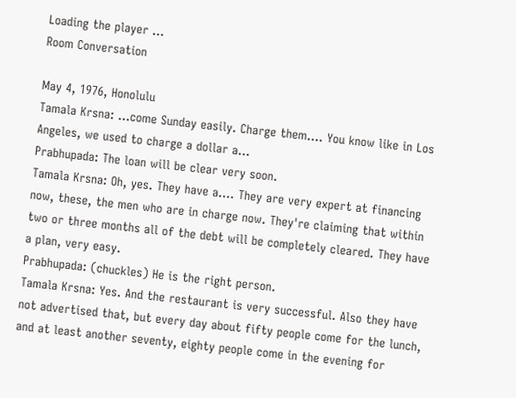Loading the player ...
Room Conversation

May 4, 1976, Honolulu
Tamala Krsna: ...come Sunday easily. Charge them.... You know like in Los Angeles, we used to charge a dollar a...
Prabhupada: The loan will be clear very soon.
Tamala Krsna: Oh, yes. They have a.... They are very expert at financing now, these, the men who are in charge now. They're claiming that within two or three months all of the debt will be completely cleared. They have a plan, very easy.
Prabhupada: (chuckles) He is the right person.
Tamala Krsna: Yes. And the restaurant is very successful. Also they have not advertised that, but every day about fifty people come for the lunch, and at least another seventy, eighty people come in the evening for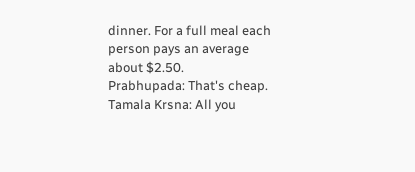dinner. For a full meal each person pays an average about $2.50.
Prabhupada: That's cheap.
Tamala Krsna: All you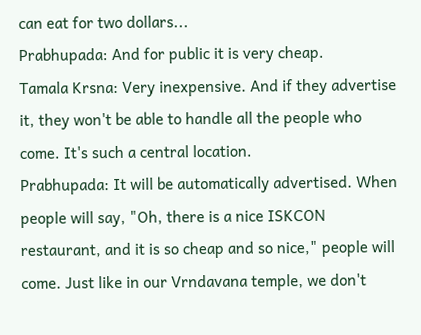can eat for two dollars...
Prabhupada: And for public it is very cheap.
Tamala Krsna: Very inexpensive. And if they advertise it, they won't be able to handle all the people who come. It's such a central location.
Prabhupada: It will be automatically advertised. When people will say, "Oh, there is a nice ISKCON restaurant, and it is so cheap and so nice," people will come. Just like in our Vrndavana temple, we don't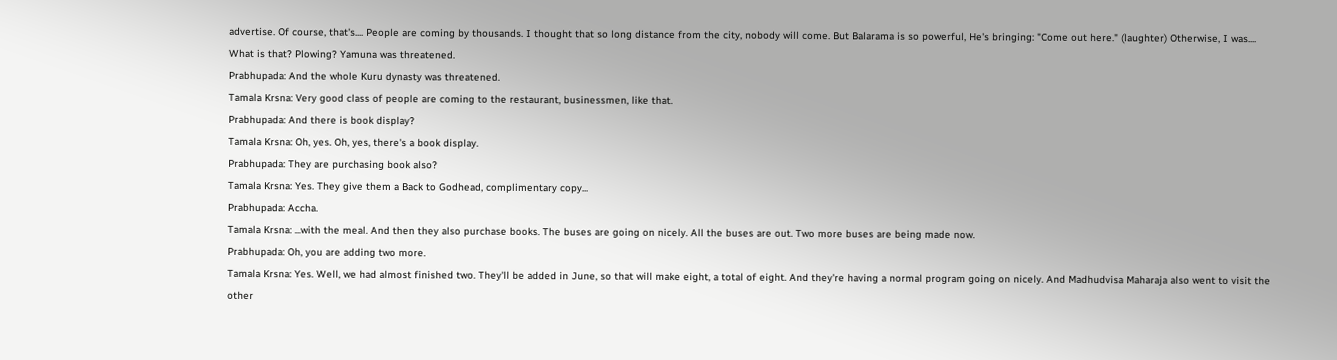advertise. Of course, that's.... People are coming by thousands. I thought that so long distance from the city, nobody will come. But Balarama is so powerful, He's bringing: "Come out here." (laughter) Otherwise, I was.... What is that? Plowing? Yamuna was threatened.
Prabhupada: And the whole Kuru dynasty was threatened.
Tamala Krsna: Very good class of people are coming to the restaurant, businessmen, like that.
Prabhupada: And there is book display?
Tamala Krsna: Oh, yes. Oh, yes, there's a book display.
Prabhupada: They are purchasing book also?
Tamala Krsna: Yes. They give them a Back to Godhead, complimentary copy...
Prabhupada: Accha.
Tamala Krsna: ...with the meal. And then they also purchase books. The buses are going on nicely. All the buses are out. Two more buses are being made now.
Prabhupada: Oh, you are adding two more.
Tamala Krsna: Yes. Well, we had almost finished two. They'll be added in June, so that will make eight, a total of eight. And they're having a normal program going on nicely. And Madhudvisa Maharaja also went to visit the other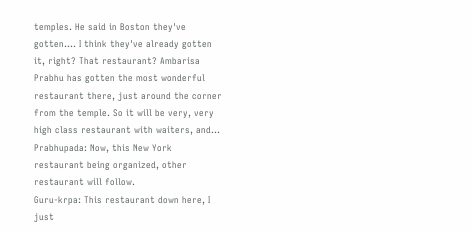temples. He said in Boston they've gotten.... I think they've already gotten it, right? That restaurant? Ambarisa Prabhu has gotten the most wonderful restaurant there, just around the corner from the temple. So it will be very, very high class restaurant with waiters, and...
Prabhupada: Now, this New York restaurant being organized, other restaurant will follow.
Guru-krpa: This restaurant down here, I just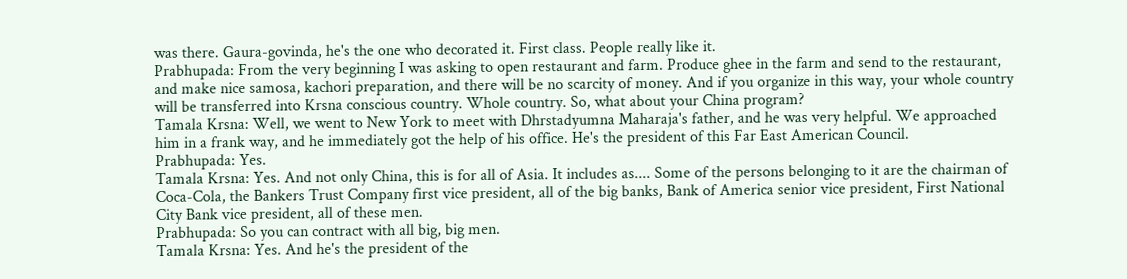was there. Gaura-govinda, he's the one who decorated it. First class. People really like it.
Prabhupada: From the very beginning I was asking to open restaurant and farm. Produce ghee in the farm and send to the restaurant, and make nice samosa, kachori preparation, and there will be no scarcity of money. And if you organize in this way, your whole country will be transferred into Krsna conscious country. Whole country. So, what about your China program?
Tamala Krsna: Well, we went to New York to meet with Dhrstadyumna Maharaja's father, and he was very helpful. We approached him in a frank way, and he immediately got the help of his office. He's the president of this Far East American Council.
Prabhupada: Yes.
Tamala Krsna: Yes. And not only China, this is for all of Asia. It includes as.... Some of the persons belonging to it are the chairman of Coca-Cola, the Bankers Trust Company first vice president, all of the big banks, Bank of America senior vice president, First National City Bank vice president, all of these men.
Prabhupada: So you can contract with all big, big men.
Tamala Krsna: Yes. And he's the president of the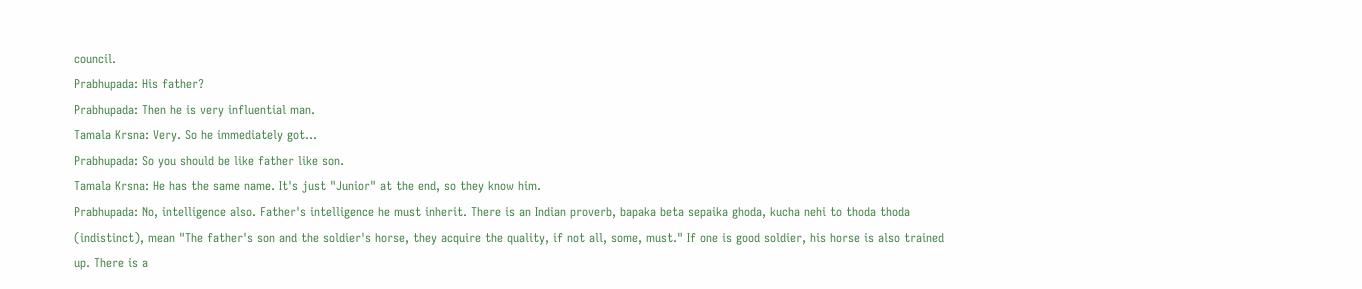council.
Prabhupada: His father?
Prabhupada: Then he is very influential man.
Tamala Krsna: Very. So he immediately got...
Prabhupada: So you should be like father like son.
Tamala Krsna: He has the same name. It's just "Junior" at the end, so they know him.
Prabhupada: No, intelligence also. Father's intelligence he must inherit. There is an Indian proverb, bapaka beta sepaika ghoda, kucha nehi to thoda thoda (indistinct), mean "The father's son and the soldier's horse, they acquire the quality, if not all, some, must." If one is good soldier, his horse is also trained up. There is a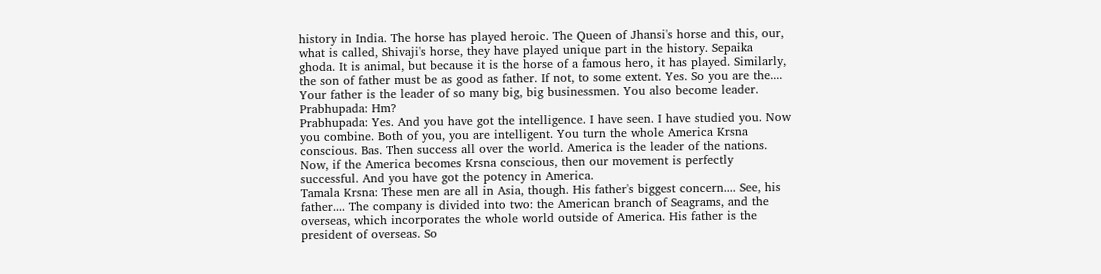history in India. The horse has played heroic. The Queen of Jhansi's horse and this, our, what is called, Shivaji's horse, they have played unique part in the history. Sepaika ghoda. It is animal, but because it is the horse of a famous hero, it has played. Similarly, the son of father must be as good as father. If not, to some extent. Yes. So you are the.... Your father is the leader of so many big, big businessmen. You also become leader.
Prabhupada: Hm?
Prabhupada: Yes. And you have got the intelligence. I have seen. I have studied you. Now you combine. Both of you, you are intelligent. You turn the whole America Krsna conscious. Bas. Then success all over the world. America is the leader of the nations. Now, if the America becomes Krsna conscious, then our movement is perfectly successful. And you have got the potency in America.
Tamala Krsna: These men are all in Asia, though. His father's biggest concern.... See, his father.... The company is divided into two: the American branch of Seagrams, and the overseas, which incorporates the whole world outside of America. His father is the president of overseas. So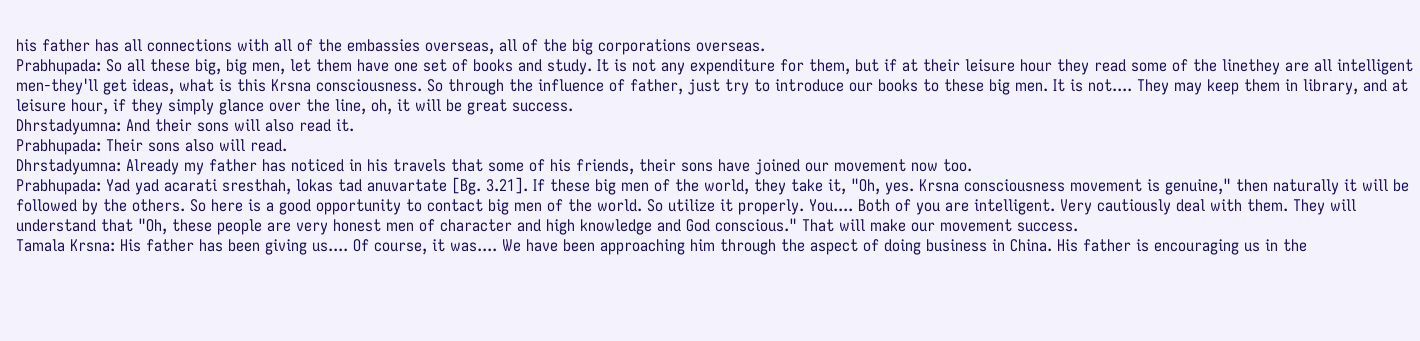his father has all connections with all of the embassies overseas, all of the big corporations overseas.
Prabhupada: So all these big, big men, let them have one set of books and study. It is not any expenditure for them, but if at their leisure hour they read some of the linethey are all intelligent men-they'll get ideas, what is this Krsna consciousness. So through the influence of father, just try to introduce our books to these big men. It is not.... They may keep them in library, and at leisure hour, if they simply glance over the line, oh, it will be great success.
Dhrstadyumna: And their sons will also read it.
Prabhupada: Their sons also will read.
Dhrstadyumna: Already my father has noticed in his travels that some of his friends, their sons have joined our movement now too.
Prabhupada: Yad yad acarati sresthah, lokas tad anuvartate [Bg. 3.21]. If these big men of the world, they take it, "Oh, yes. Krsna consciousness movement is genuine," then naturally it will be followed by the others. So here is a good opportunity to contact big men of the world. So utilize it properly. You.... Both of you are intelligent. Very cautiously deal with them. They will understand that "Oh, these people are very honest men of character and high knowledge and God conscious." That will make our movement success.
Tamala Krsna: His father has been giving us.... Of course, it was.... We have been approaching him through the aspect of doing business in China. His father is encouraging us in the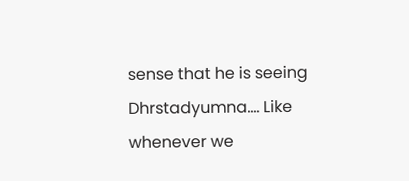sense that he is seeing Dhrstadyumna.... Like whenever we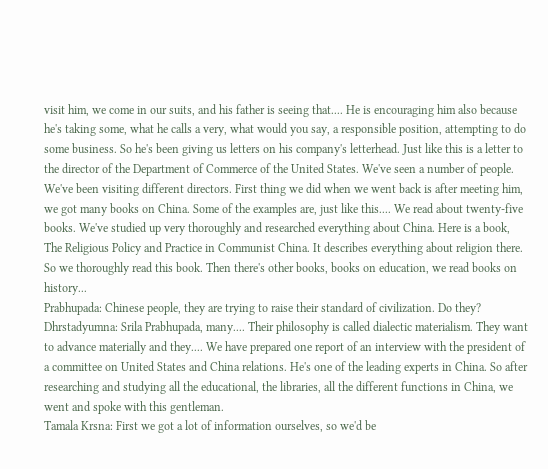visit him, we come in our suits, and his father is seeing that.... He is encouraging him also because he's taking some, what he calls a very, what would you say, a responsible position, attempting to do some business. So he's been giving us letters on his company's letterhead. Just like this is a letter to the director of the Department of Commerce of the United States. We've seen a number of people. We've been visiting different directors. First thing we did when we went back is after meeting him, we got many books on China. Some of the examples are, just like this.... We read about twenty-five books. We've studied up very thoroughly and researched everything about China. Here is a book, The Religious Policy and Practice in Communist China. It describes everything about religion there. So we thoroughly read this book. Then there's other books, books on education, we read books on history...
Prabhupada: Chinese people, they are trying to raise their standard of civilization. Do they?
Dhrstadyumna: Srila Prabhupada, many.... Their philosophy is called dialectic materialism. They want to advance materially and they.... We have prepared one report of an interview with the president of a committee on United States and China relations. He's one of the leading experts in China. So after researching and studying all the educational, the libraries, all the different functions in China, we went and spoke with this gentleman.
Tamala Krsna: First we got a lot of information ourselves, so we'd be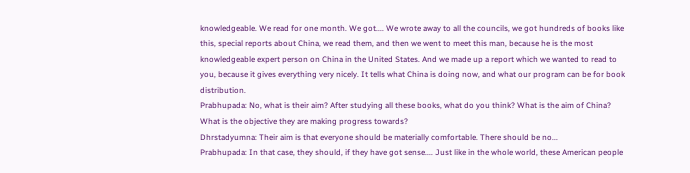knowledgeable. We read for one month. We got.... We wrote away to all the councils, we got hundreds of books like this, special reports about China, we read them, and then we went to meet this man, because he is the most knowledgeable expert person on China in the United States. And we made up a report which we wanted to read to you, because it gives everything very nicely. It tells what China is doing now, and what our program can be for book distribution.
Prabhupada: No, what is their aim? After studying all these books, what do you think? What is the aim of China? What is the objective they are making progress towards?
Dhrstadyumna: Their aim is that everyone should be materially comfortable. There should be no...
Prabhupada: In that case, they should, if they have got sense.... Just like in the whole world, these American people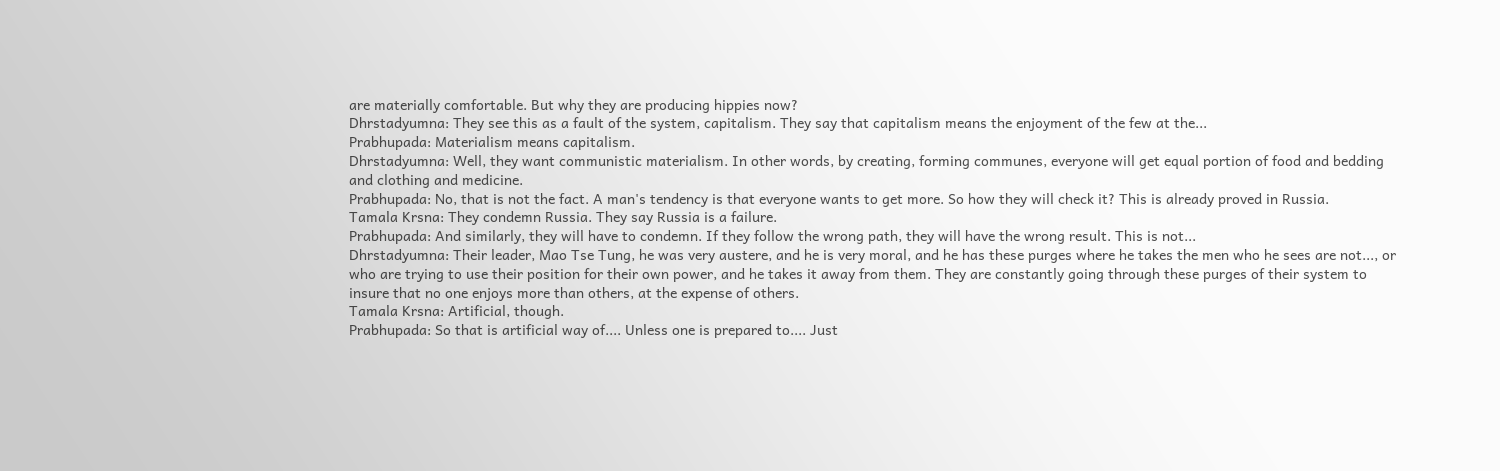are materially comfortable. But why they are producing hippies now?
Dhrstadyumna: They see this as a fault of the system, capitalism. They say that capitalism means the enjoyment of the few at the...
Prabhupada: Materialism means capitalism.
Dhrstadyumna: Well, they want communistic materialism. In other words, by creating, forming communes, everyone will get equal portion of food and bedding and clothing and medicine.
Prabhupada: No, that is not the fact. A man's tendency is that everyone wants to get more. So how they will check it? This is already proved in Russia.
Tamala Krsna: They condemn Russia. They say Russia is a failure.
Prabhupada: And similarly, they will have to condemn. If they follow the wrong path, they will have the wrong result. This is not...
Dhrstadyumna: Their leader, Mao Tse Tung, he was very austere, and he is very moral, and he has these purges where he takes the men who he sees are not..., or who are trying to use their position for their own power, and he takes it away from them. They are constantly going through these purges of their system to insure that no one enjoys more than others, at the expense of others.
Tamala Krsna: Artificial, though.
Prabhupada: So that is artificial way of.... Unless one is prepared to.... Just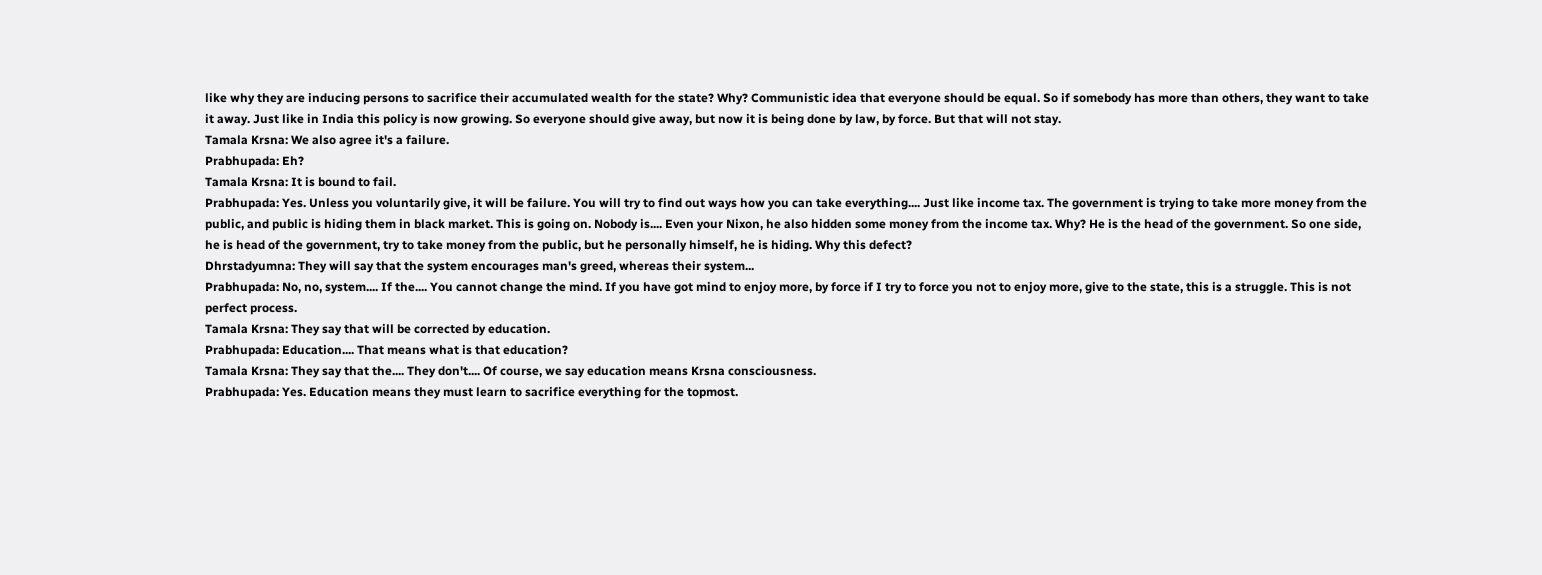like why they are inducing persons to sacrifice their accumulated wealth for the state? Why? Communistic idea that everyone should be equal. So if somebody has more than others, they want to take it away. Just like in India this policy is now growing. So everyone should give away, but now it is being done by law, by force. But that will not stay.
Tamala Krsna: We also agree it's a failure.
Prabhupada: Eh?
Tamala Krsna: It is bound to fail.
Prabhupada: Yes. Unless you voluntarily give, it will be failure. You will try to find out ways how you can take everything.... Just like income tax. The government is trying to take more money from the public, and public is hiding them in black market. This is going on. Nobody is.... Even your Nixon, he also hidden some money from the income tax. Why? He is the head of the government. So one side, he is head of the government, try to take money from the public, but he personally himself, he is hiding. Why this defect?
Dhrstadyumna: They will say that the system encourages man's greed, whereas their system...
Prabhupada: No, no, system.... If the.... You cannot change the mind. If you have got mind to enjoy more, by force if I try to force you not to enjoy more, give to the state, this is a struggle. This is not perfect process.
Tamala Krsna: They say that will be corrected by education.
Prabhupada: Education.... That means what is that education?
Tamala Krsna: They say that the.... They don't.... Of course, we say education means Krsna consciousness.
Prabhupada: Yes. Education means they must learn to sacrifice everything for the topmost.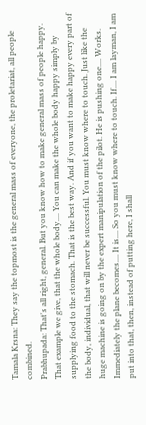Tamala Krsna: They say the topmost is the general mass of everyone, the proletariat, all people combined.
Prabhupada: That's all right, general. But you know how to make general mass of people happy. That example we give, that the whole body.... You can make the whole body happy simply by supplying food to the stomach. That is the best way. And if you want to make happy every part of the body, individual, that will never be successful. You must know where to touch. Just like the huge machine is going on by the expert manipulation of the pilot. He is pushing one.... Works. Immediately the plane becomes.... It is.... So you must know where to touch. If.... I am layman, I am put into that, then, instead of putting here, I shall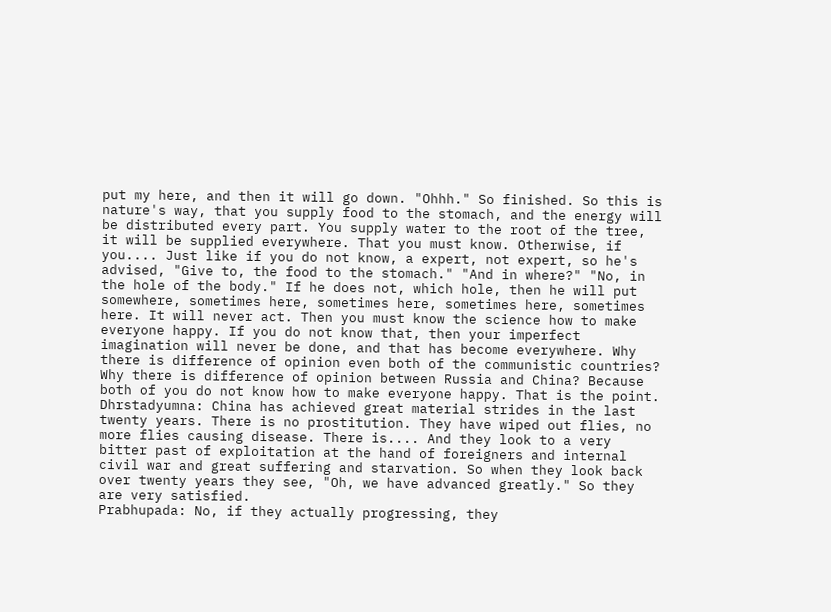put my here, and then it will go down. "Ohhh." So finished. So this is nature's way, that you supply food to the stomach, and the energy will be distributed every part. You supply water to the root of the tree, it will be supplied everywhere. That you must know. Otherwise, if you.... Just like if you do not know, a expert, not expert, so he's advised, "Give to, the food to the stomach." "And in where?" "No, in the hole of the body." If he does not, which hole, then he will put somewhere, sometimes here, sometimes here, sometimes here, sometimes here. It will never act. Then you must know the science how to make everyone happy. If you do not know that, then your imperfect imagination will never be done, and that has become everywhere. Why there is difference of opinion even both of the communistic countries? Why there is difference of opinion between Russia and China? Because both of you do not know how to make everyone happy. That is the point.
Dhrstadyumna: China has achieved great material strides in the last twenty years. There is no prostitution. They have wiped out flies, no more flies causing disease. There is.... And they look to a very bitter past of exploitation at the hand of foreigners and internal civil war and great suffering and starvation. So when they look back over twenty years they see, "Oh, we have advanced greatly." So they are very satisfied.
Prabhupada: No, if they actually progressing, they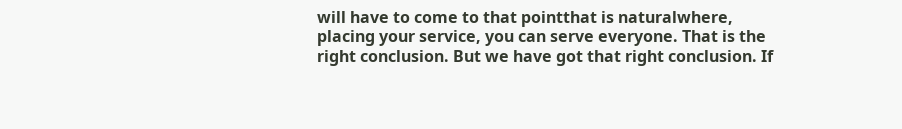will have to come to that pointthat is naturalwhere, placing your service, you can serve everyone. That is the right conclusion. But we have got that right conclusion. If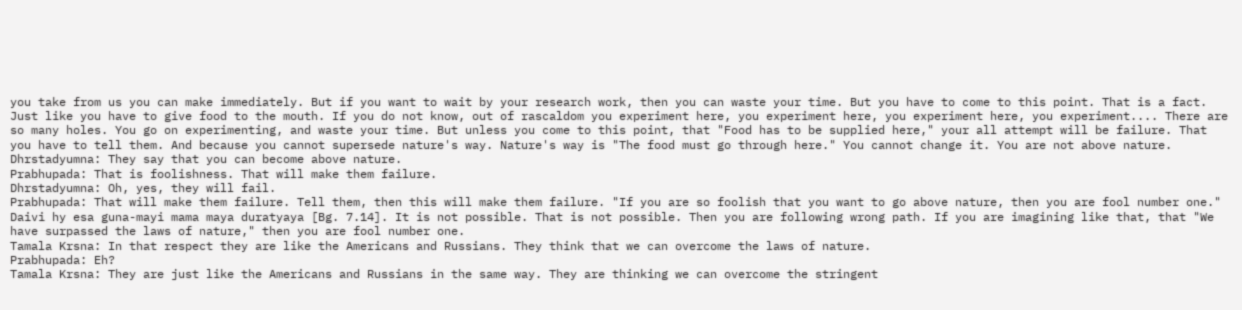you take from us you can make immediately. But if you want to wait by your research work, then you can waste your time. But you have to come to this point. That is a fact. Just like you have to give food to the mouth. If you do not know, out of rascaldom you experiment here, you experiment here, you experiment here, you experiment.... There are so many holes. You go on experimenting, and waste your time. But unless you come to this point, that "Food has to be supplied here," your all attempt will be failure. That you have to tell them. And because you cannot supersede nature's way. Nature's way is "The food must go through here." You cannot change it. You are not above nature.
Dhrstadyumna: They say that you can become above nature.
Prabhupada: That is foolishness. That will make them failure.
Dhrstadyumna: Oh, yes, they will fail.
Prabhupada: That will make them failure. Tell them, then this will make them failure. "If you are so foolish that you want to go above nature, then you are fool number one." Daivi hy esa guna-mayi mama maya duratyaya [Bg. 7.14]. It is not possible. That is not possible. Then you are following wrong path. If you are imagining like that, that "We have surpassed the laws of nature," then you are fool number one.
Tamala Krsna: In that respect they are like the Americans and Russians. They think that we can overcome the laws of nature.
Prabhupada: Eh?
Tamala Krsna: They are just like the Americans and Russians in the same way. They are thinking we can overcome the stringent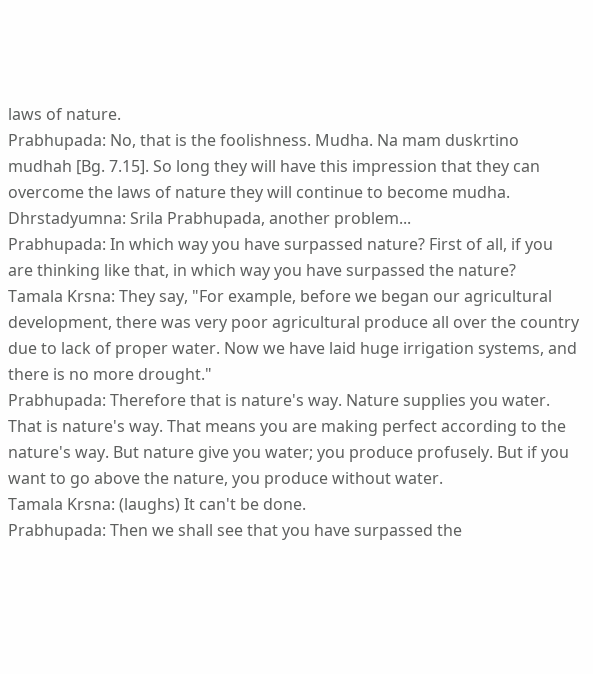laws of nature.
Prabhupada: No, that is the foolishness. Mudha. Na mam duskrtino mudhah [Bg. 7.15]. So long they will have this impression that they can overcome the laws of nature they will continue to become mudha.
Dhrstadyumna: Srila Prabhupada, another problem...
Prabhupada: In which way you have surpassed nature? First of all, if you are thinking like that, in which way you have surpassed the nature?
Tamala Krsna: They say, "For example, before we began our agricultural development, there was very poor agricultural produce all over the country due to lack of proper water. Now we have laid huge irrigation systems, and there is no more drought."
Prabhupada: Therefore that is nature's way. Nature supplies you water. That is nature's way. That means you are making perfect according to the nature's way. But nature give you water; you produce profusely. But if you want to go above the nature, you produce without water.
Tamala Krsna: (laughs) It can't be done.
Prabhupada: Then we shall see that you have surpassed the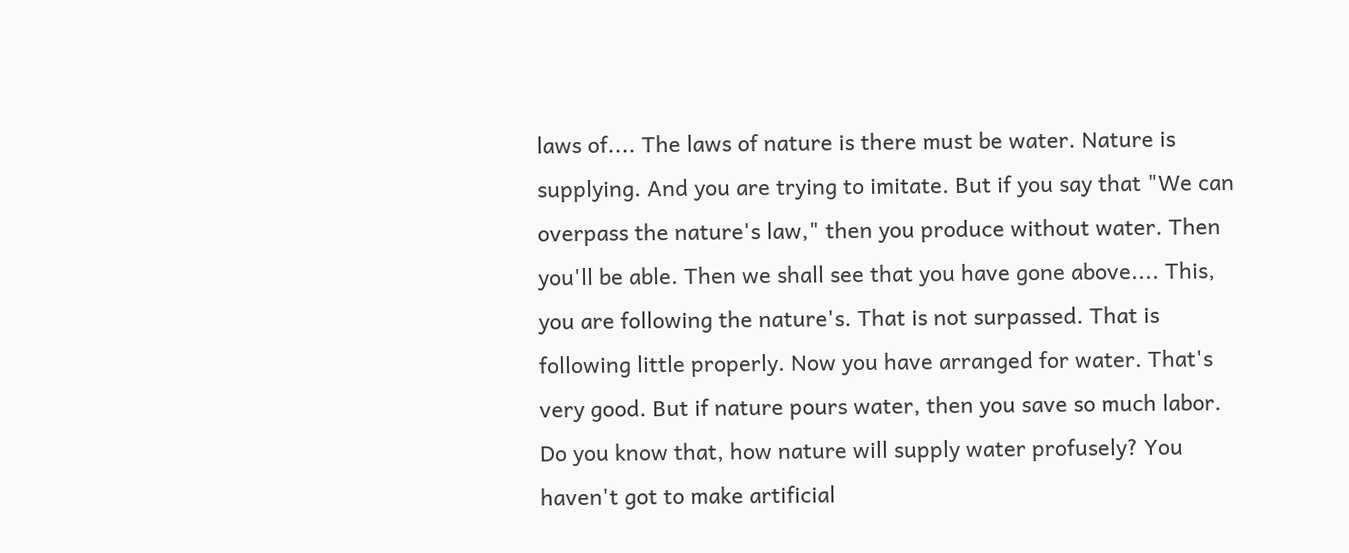laws of.... The laws of nature is there must be water. Nature is supplying. And you are trying to imitate. But if you say that "We can overpass the nature's law," then you produce without water. Then you'll be able. Then we shall see that you have gone above.... This, you are following the nature's. That is not surpassed. That is following little properly. Now you have arranged for water. That's very good. But if nature pours water, then you save so much labor. Do you know that, how nature will supply water profusely? You haven't got to make artificial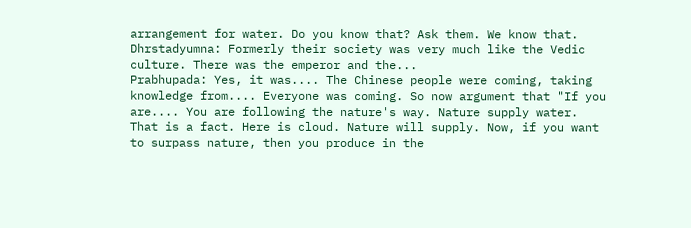arrangement for water. Do you know that? Ask them. We know that.
Dhrstadyumna: Formerly their society was very much like the Vedic culture. There was the emperor and the...
Prabhupada: Yes, it was.... The Chinese people were coming, taking knowledge from.... Everyone was coming. So now argument that "If you are.... You are following the nature's way. Nature supply water. That is a fact. Here is cloud. Nature will supply. Now, if you want to surpass nature, then you produce in the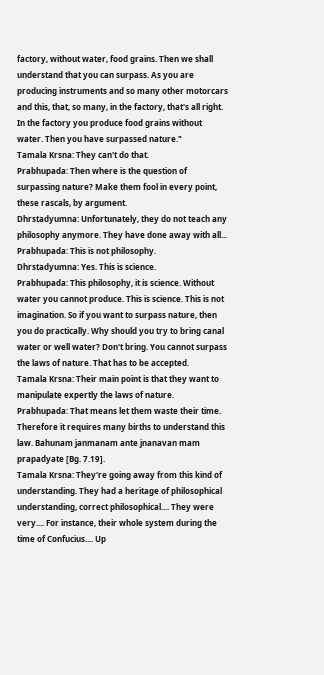factory, without water, food grains. Then we shall understand that you can surpass. As you are producing instruments and so many other motorcars and this, that, so many, in the factory, that's all right. In the factory you produce food grains without water. Then you have surpassed nature."
Tamala Krsna: They can't do that.
Prabhupada: Then where is the question of surpassing nature? Make them fool in every point, these rascals, by argument.
Dhrstadyumna: Unfortunately, they do not teach any philosophy anymore. They have done away with all...
Prabhupada: This is not philosophy.
Dhrstadyumna: Yes. This is science.
Prabhupada: This philosophy, it is science. Without water you cannot produce. This is science. This is not imagination. So if you want to surpass nature, then you do practically. Why should you try to bring canal water or well water? Don't bring. You cannot surpass the laws of nature. That has to be accepted.
Tamala Krsna: Their main point is that they want to manipulate expertly the laws of nature.
Prabhupada: That means let them waste their time. Therefore it requires many births to understand this law. Bahunam janmanam ante jnanavan mam prapadyate [Bg. 7.19].
Tamala Krsna: They're going away from this kind of understanding. They had a heritage of philosophical understanding, correct philosophical.... They were very.... For instance, their whole system during the time of Confucius.... Up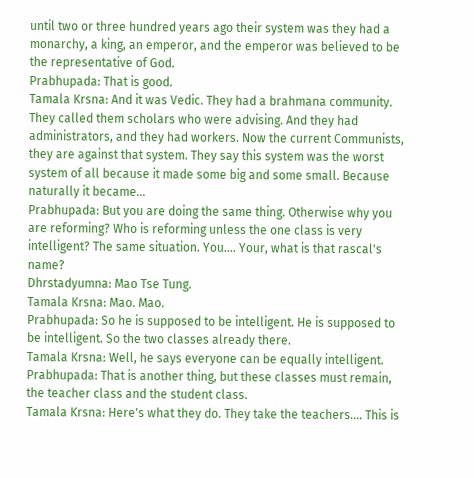until two or three hundred years ago their system was they had a monarchy, a king, an emperor, and the emperor was believed to be the representative of God.
Prabhupada: That is good.
Tamala Krsna: And it was Vedic. They had a brahmana community. They called them scholars who were advising. And they had administrators, and they had workers. Now the current Communists, they are against that system. They say this system was the worst system of all because it made some big and some small. Because naturally it became...
Prabhupada: But you are doing the same thing. Otherwise why you are reforming? Who is reforming unless the one class is very intelligent? The same situation. You.... Your, what is that rascal's name?
Dhrstadyumna: Mao Tse Tung.
Tamala Krsna: Mao. Mao.
Prabhupada: So he is supposed to be intelligent. He is supposed to be intelligent. So the two classes already there.
Tamala Krsna: Well, he says everyone can be equally intelligent.
Prabhupada: That is another thing, but these classes must remain, the teacher class and the student class.
Tamala Krsna: Here's what they do. They take the teachers.... This is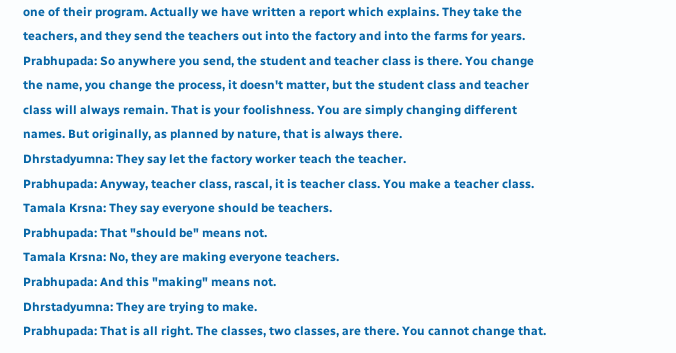one of their program. Actually we have written a report which explains. They take the teachers, and they send the teachers out into the factory and into the farms for years.
Prabhupada: So anywhere you send, the student and teacher class is there. You change the name, you change the process, it doesn't matter, but the student class and teacher class will always remain. That is your foolishness. You are simply changing different names. But originally, as planned by nature, that is always there.
Dhrstadyumna: They say let the factory worker teach the teacher.
Prabhupada: Anyway, teacher class, rascal, it is teacher class. You make a teacher class.
Tamala Krsna: They say everyone should be teachers.
Prabhupada: That "should be" means not.
Tamala Krsna: No, they are making everyone teachers.
Prabhupada: And this "making" means not.
Dhrstadyumna: They are trying to make.
Prabhupada: That is all right. The classes, two classes, are there. You cannot change that.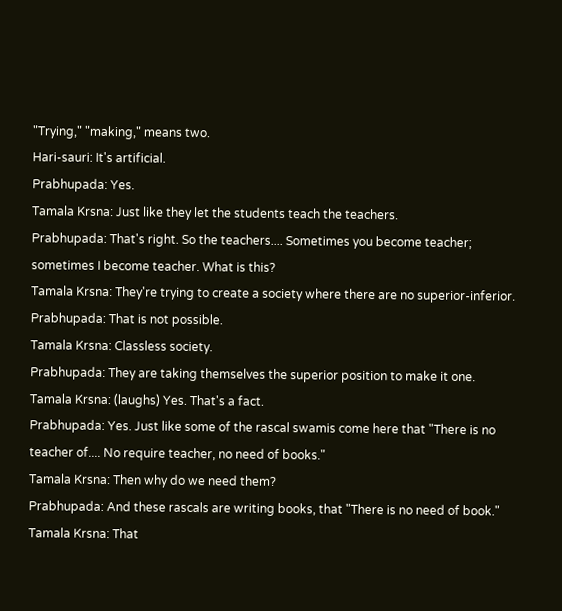"Trying," "making," means two.
Hari-sauri: It's artificial.
Prabhupada: Yes.
Tamala Krsna: Just like they let the students teach the teachers.
Prabhupada: That's right. So the teachers.... Sometimes you become teacher; sometimes I become teacher. What is this?
Tamala Krsna: They're trying to create a society where there are no superior-inferior.
Prabhupada: That is not possible.
Tamala Krsna: Classless society.
Prabhupada: They are taking themselves the superior position to make it one.
Tamala Krsna: (laughs) Yes. That's a fact.
Prabhupada: Yes. Just like some of the rascal swamis come here that "There is no teacher of.... No require teacher, no need of books."
Tamala Krsna: Then why do we need them?
Prabhupada: And these rascals are writing books, that "There is no need of book."
Tamala Krsna: That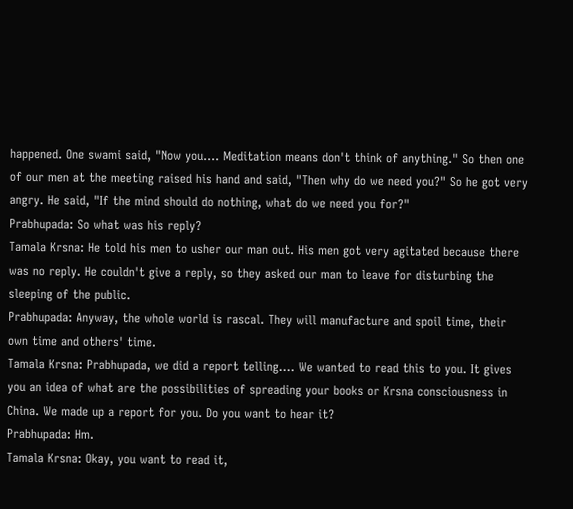happened. One swami said, "Now you.... Meditation means don't think of anything." So then one of our men at the meeting raised his hand and said, "Then why do we need you?" So he got very angry. He said, "If the mind should do nothing, what do we need you for?"
Prabhupada: So what was his reply?
Tamala Krsna: He told his men to usher our man out. His men got very agitated because there was no reply. He couldn't give a reply, so they asked our man to leave for disturbing the sleeping of the public.
Prabhupada: Anyway, the whole world is rascal. They will manufacture and spoil time, their own time and others' time.
Tamala Krsna: Prabhupada, we did a report telling.... We wanted to read this to you. It gives you an idea of what are the possibilities of spreading your books or Krsna consciousness in China. We made up a report for you. Do you want to hear it?
Prabhupada: Hm.
Tamala Krsna: Okay, you want to read it,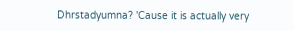Dhrstadyumna? 'Cause it is actually very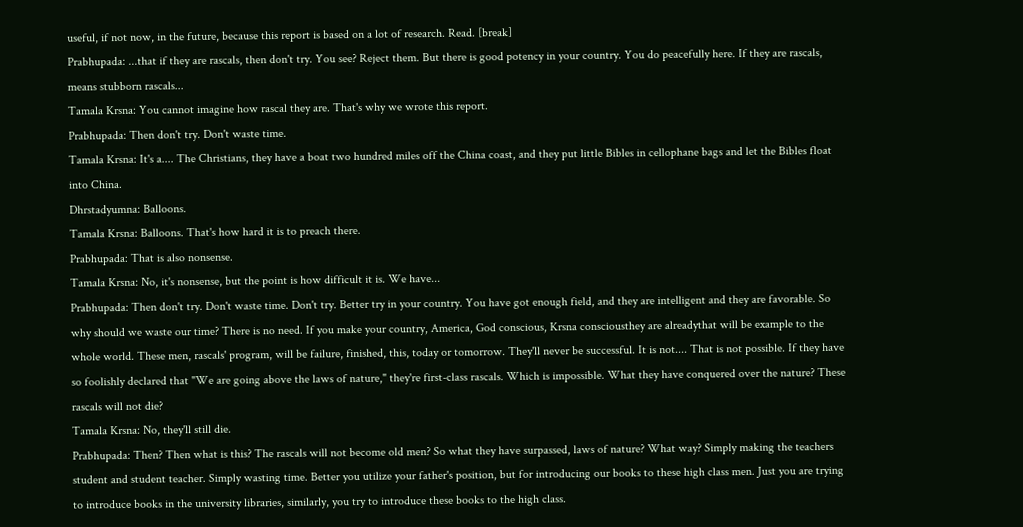useful, if not now, in the future, because this report is based on a lot of research. Read. [break]
Prabhupada: ...that if they are rascals, then don't try. You see? Reject them. But there is good potency in your country. You do peacefully here. If they are rascals, means stubborn rascals...
Tamala Krsna: You cannot imagine how rascal they are. That's why we wrote this report.
Prabhupada: Then don't try. Don't waste time.
Tamala Krsna: It's a.... The Christians, they have a boat two hundred miles off the China coast, and they put little Bibles in cellophane bags and let the Bibles float into China.
Dhrstadyumna: Balloons.
Tamala Krsna: Balloons. That's how hard it is to preach there.
Prabhupada: That is also nonsense.
Tamala Krsna: No, it's nonsense, but the point is how difficult it is. We have...
Prabhupada: Then don't try. Don't waste time. Don't try. Better try in your country. You have got enough field, and they are intelligent and they are favorable. So why should we waste our time? There is no need. If you make your country, America, God conscious, Krsna consciousthey are alreadythat will be example to the whole world. These men, rascals' program, will be failure, finished, this, today or tomorrow. They'll never be successful. It is not.... That is not possible. If they have so foolishly declared that "We are going above the laws of nature," they're first-class rascals. Which is impossible. What they have conquered over the nature? These rascals will not die?
Tamala Krsna: No, they'll still die.
Prabhupada: Then? Then what is this? The rascals will not become old men? So what they have surpassed, laws of nature? What way? Simply making the teachers student and student teacher. Simply wasting time. Better you utilize your father's position, but for introducing our books to these high class men. Just you are trying to introduce books in the university libraries, similarly, you try to introduce these books to the high class.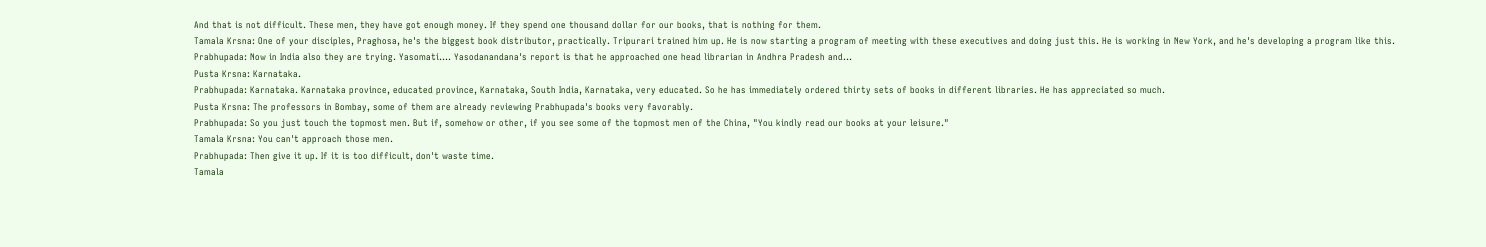And that is not difficult. These men, they have got enough money. If they spend one thousand dollar for our books, that is nothing for them.
Tamala Krsna: One of your disciples, Praghosa, he's the biggest book distributor, practically. Tripurari trained him up. He is now starting a program of meeting with these executives and doing just this. He is working in New York, and he's developing a program like this.
Prabhupada: Now in India also they are trying. Yasomati.... Yasodanandana's report is that he approached one head librarian in Andhra Pradesh and...
Pusta Krsna: Karnataka.
Prabhupada: Karnataka. Karnataka province, educated province, Karnataka, South India, Karnataka, very educated. So he has immediately ordered thirty sets of books in different libraries. He has appreciated so much.
Pusta Krsna: The professors in Bombay, some of them are already reviewing Prabhupada's books very favorably.
Prabhupada: So you just touch the topmost men. But if, somehow or other, if you see some of the topmost men of the China, "You kindly read our books at your leisure."
Tamala Krsna: You can't approach those men.
Prabhupada: Then give it up. If it is too difficult, don't waste time.
Tamala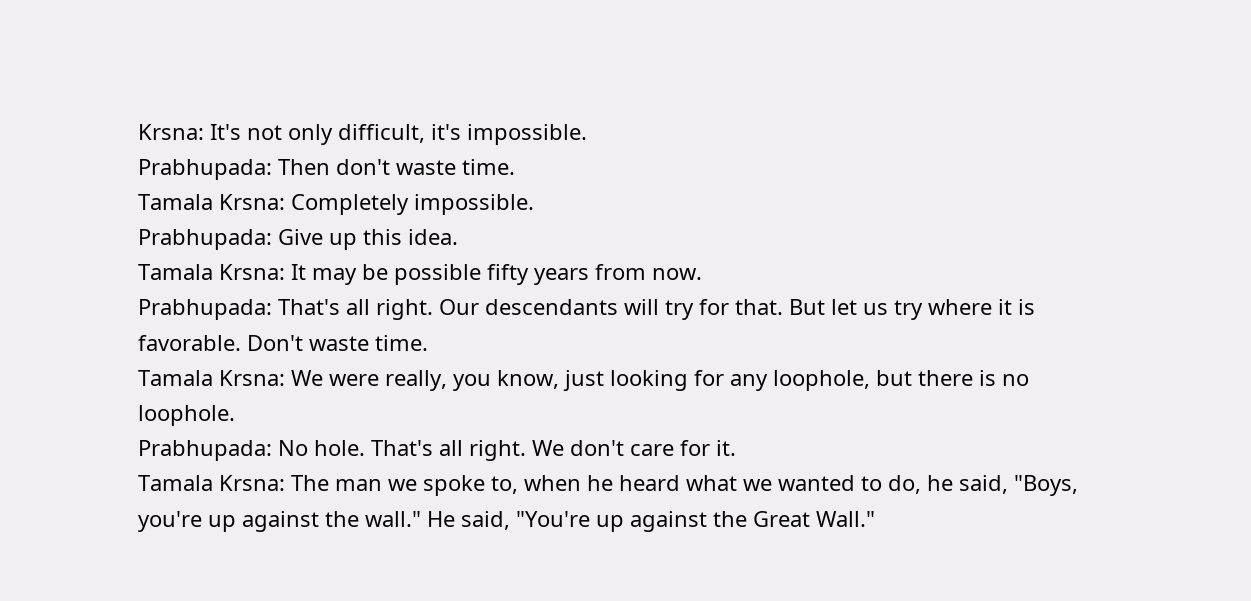Krsna: It's not only difficult, it's impossible.
Prabhupada: Then don't waste time.
Tamala Krsna: Completely impossible.
Prabhupada: Give up this idea.
Tamala Krsna: It may be possible fifty years from now.
Prabhupada: That's all right. Our descendants will try for that. But let us try where it is favorable. Don't waste time.
Tamala Krsna: We were really, you know, just looking for any loophole, but there is no loophole.
Prabhupada: No hole. That's all right. We don't care for it.
Tamala Krsna: The man we spoke to, when he heard what we wanted to do, he said, "Boys, you're up against the wall." He said, "You're up against the Great Wall."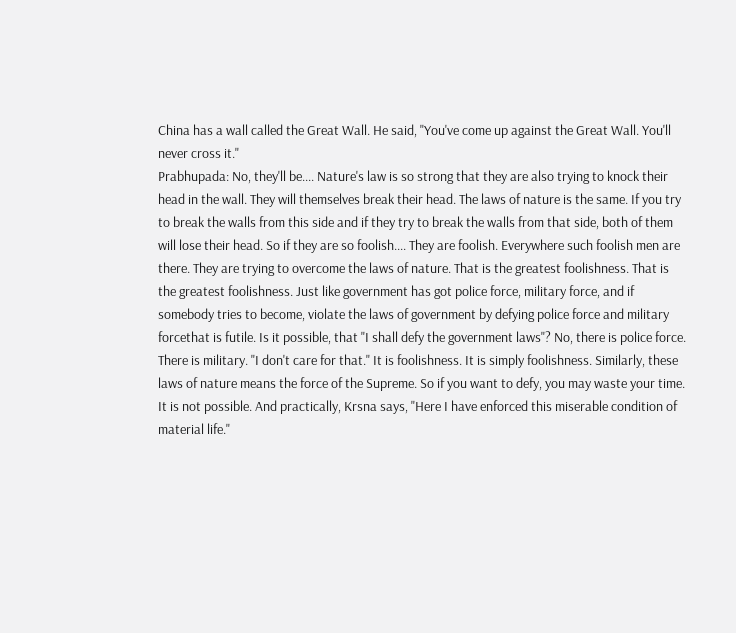China has a wall called the Great Wall. He said, "You've come up against the Great Wall. You'll never cross it."
Prabhupada: No, they'll be.... Nature's law is so strong that they are also trying to knock their head in the wall. They will themselves break their head. The laws of nature is the same. If you try to break the walls from this side and if they try to break the walls from that side, both of them will lose their head. So if they are so foolish.... They are foolish. Everywhere such foolish men are there. They are trying to overcome the laws of nature. That is the greatest foolishness. That is the greatest foolishness. Just like government has got police force, military force, and if somebody tries to become, violate the laws of government by defying police force and military forcethat is futile. Is it possible, that "I shall defy the government laws"? No, there is police force. There is military. "I don't care for that." It is foolishness. It is simply foolishness. Similarly, these laws of nature means the force of the Supreme. So if you want to defy, you may waste your time. It is not possible. And practically, Krsna says, "Here I have enforced this miserable condition of material life."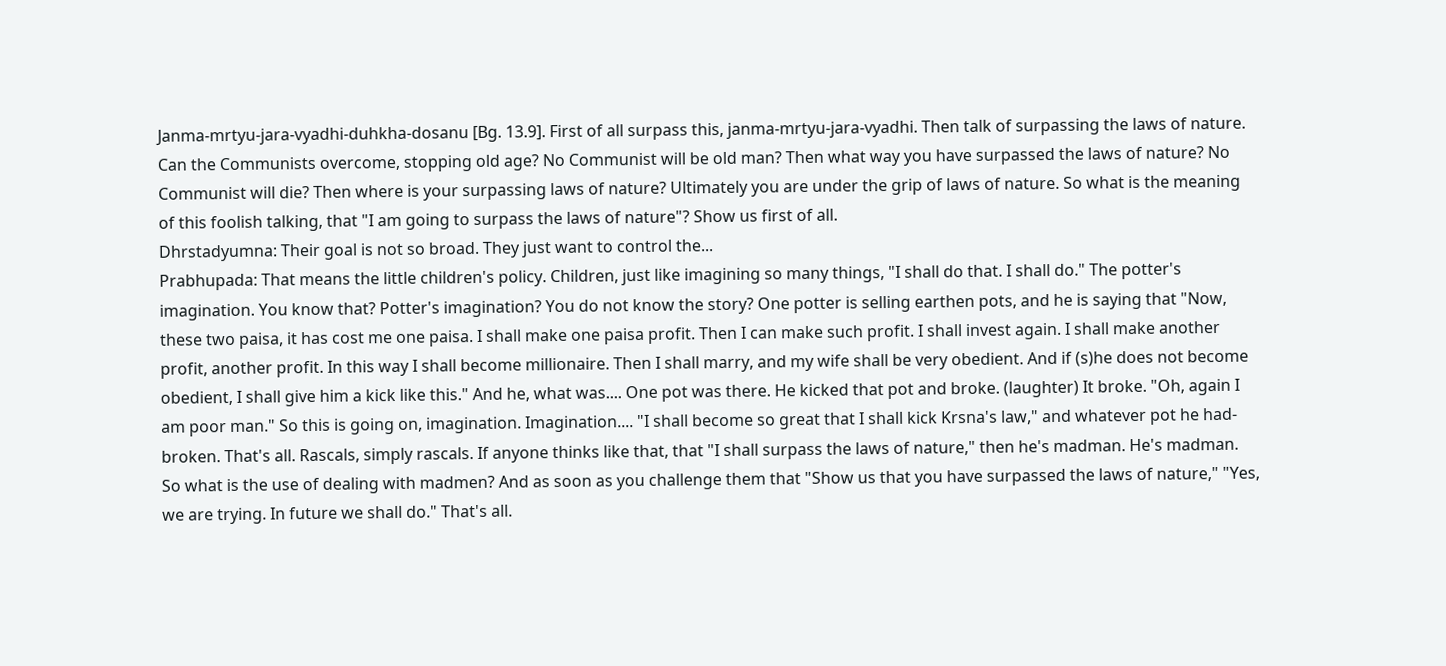Janma-mrtyu-jara-vyadhi-duhkha-dosanu [Bg. 13.9]. First of all surpass this, janma-mrtyu-jara-vyadhi. Then talk of surpassing the laws of nature. Can the Communists overcome, stopping old age? No Communist will be old man? Then what way you have surpassed the laws of nature? No Communist will die? Then where is your surpassing laws of nature? Ultimately you are under the grip of laws of nature. So what is the meaning of this foolish talking, that "I am going to surpass the laws of nature"? Show us first of all.
Dhrstadyumna: Their goal is not so broad. They just want to control the...
Prabhupada: That means the little children's policy. Children, just like imagining so many things, "I shall do that. I shall do." The potter's imagination. You know that? Potter's imagination? You do not know the story? One potter is selling earthen pots, and he is saying that "Now, these two paisa, it has cost me one paisa. I shall make one paisa profit. Then I can make such profit. I shall invest again. I shall make another profit, another profit. In this way I shall become millionaire. Then I shall marry, and my wife shall be very obedient. And if (s)he does not become obedient, I shall give him a kick like this." And he, what was.... One pot was there. He kicked that pot and broke. (laughter) It broke. "Oh, again I am poor man." So this is going on, imagination. Imagination.... "I shall become so great that I shall kick Krsna's law," and whatever pot he had-broken. That's all. Rascals, simply rascals. If anyone thinks like that, that "I shall surpass the laws of nature," then he's madman. He's madman. So what is the use of dealing with madmen? And as soon as you challenge them that "Show us that you have surpassed the laws of nature," "Yes, we are trying. In future we shall do." That's all.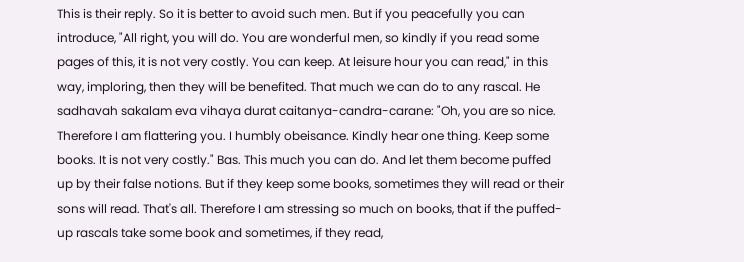This is their reply. So it is better to avoid such men. But if you peacefully you can introduce, "All right, you will do. You are wonderful men, so kindly if you read some pages of this, it is not very costly. You can keep. At leisure hour you can read," in this way, imploring, then they will be benefited. That much we can do to any rascal. He sadhavah sakalam eva vihaya durat caitanya-candra-carane: "Oh, you are so nice. Therefore I am flattering you. I humbly obeisance. Kindly hear one thing. Keep some books. It is not very costly." Bas. This much you can do. And let them become puffed up by their false notions. But if they keep some books, sometimes they will read or their sons will read. That's all. Therefore I am stressing so much on books, that if the puffed-up rascals take some book and sometimes, if they read,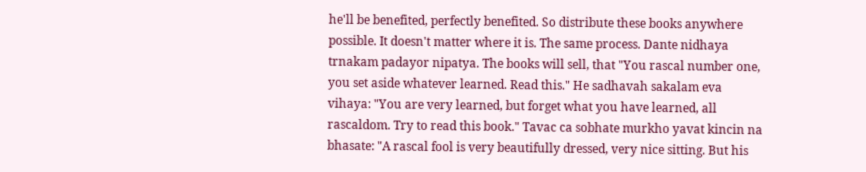he'll be benefited, perfectly benefited. So distribute these books anywhere possible. It doesn't matter where it is. The same process. Dante nidhaya trnakam padayor nipatya. The books will sell, that "You rascal number one, you set aside whatever learned. Read this." He sadhavah sakalam eva vihaya: "You are very learned, but forget what you have learned, all rascaldom. Try to read this book." Tavac ca sobhate murkho yavat kincin na bhasate: "A rascal fool is very beautifully dressed, very nice sitting. But his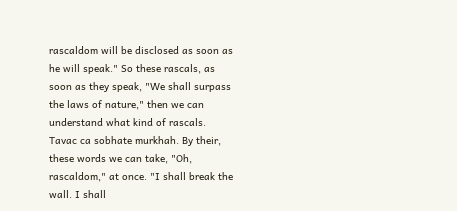rascaldom will be disclosed as soon as he will speak." So these rascals, as soon as they speak, "We shall surpass the laws of nature," then we can understand what kind of rascals. Tavac ca sobhate murkhah. By their, these words we can take, "Oh, rascaldom," at once. "I shall break the wall. I shall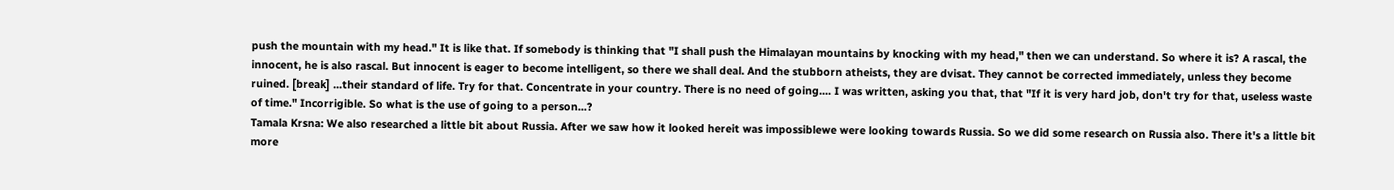push the mountain with my head." It is like that. If somebody is thinking that "I shall push the Himalayan mountains by knocking with my head," then we can understand. So where it is? A rascal, the innocent, he is also rascal. But innocent is eager to become intelligent, so there we shall deal. And the stubborn atheists, they are dvisat. They cannot be corrected immediately, unless they become ruined. [break] ...their standard of life. Try for that. Concentrate in your country. There is no need of going.... I was written, asking you that, that "If it is very hard job, don't try for that, useless waste of time." Incorrigible. So what is the use of going to a person...?
Tamala Krsna: We also researched a little bit about Russia. After we saw how it looked hereit was impossiblewe were looking towards Russia. So we did some research on Russia also. There it's a little bit more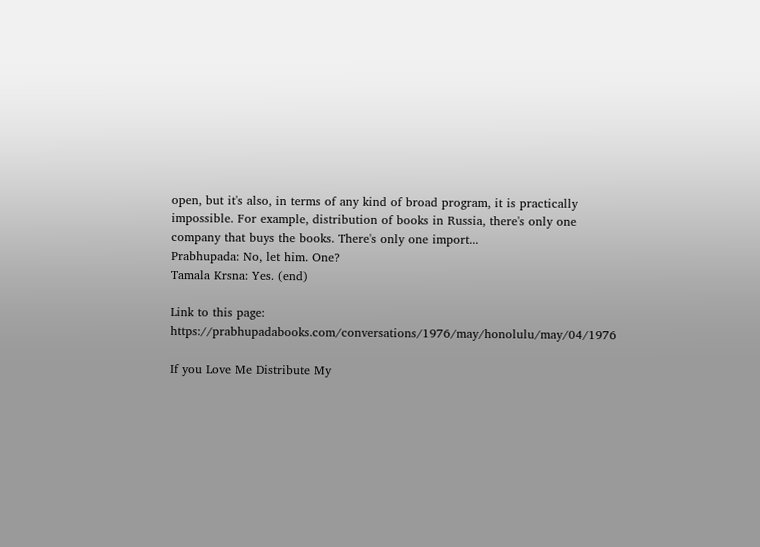open, but it's also, in terms of any kind of broad program, it is practically impossible. For example, distribution of books in Russia, there's only one company that buys the books. There's only one import...
Prabhupada: No, let him. One?
Tamala Krsna: Yes. (end)

Link to this page: https://prabhupadabooks.com/conversations/1976/may/honolulu/may/04/1976

If you Love Me Distribute My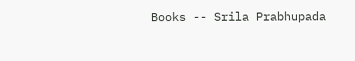Books -- Srila Prabhupada